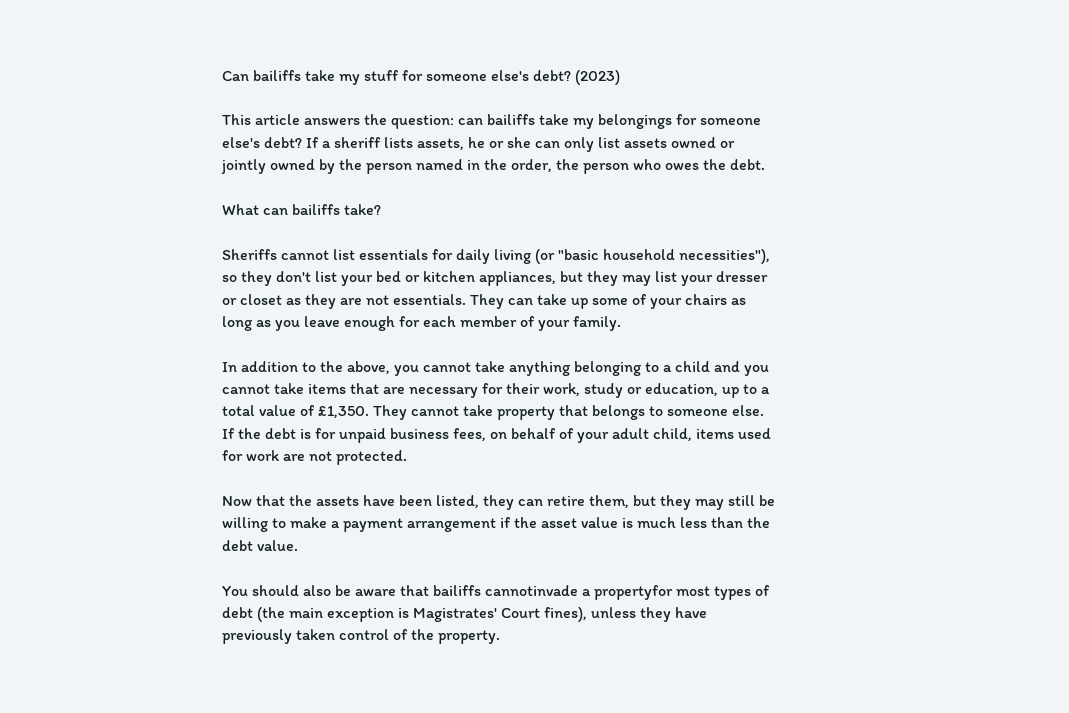Can bailiffs take my stuff for someone else's debt? (2023)

This article answers the question: can bailiffs take my belongings for someone else's debt? If a sheriff lists assets, he or she can only list assets owned or jointly owned by the person named in the order, the person who owes the debt.

What can bailiffs take?

Sheriffs cannot list essentials for daily living (or "basic household necessities"), so they don't list your bed or kitchen appliances, but they may list your dresser or closet as they are not essentials. They can take up some of your chairs as long as you leave enough for each member of your family.

In addition to the above, you cannot take anything belonging to a child and you cannot take items that are necessary for their work, study or education, up to a total value of £1,350. They cannot take property that belongs to someone else. If the debt is for unpaid business fees, on behalf of your adult child, items used for work are not protected.

Now that the assets have been listed, they can retire them, but they may still be willing to make a payment arrangement if the asset value is much less than the debt value.

You should also be aware that bailiffs cannotinvade a propertyfor most types of debt (the main exception is Magistrates' Court fines), unless they have previously taken control of the property.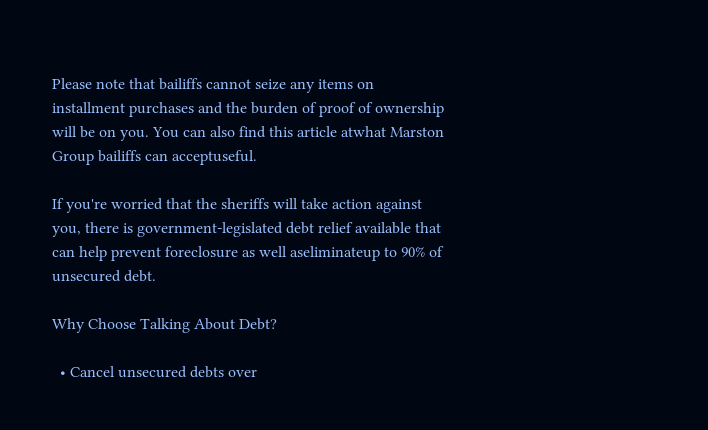Please note that bailiffs cannot seize any items on installment purchases and the burden of proof of ownership will be on you. You can also find this article atwhat Marston Group bailiffs can acceptuseful.

If you're worried that the sheriffs will take action against you, there is government-legislated debt relief available that can help prevent foreclosure as well aseliminateup to 90% of unsecured debt.

Why Choose Talking About Debt?

  • Cancel unsecured debts over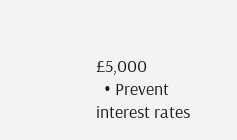£5,000
  • Prevent interest rates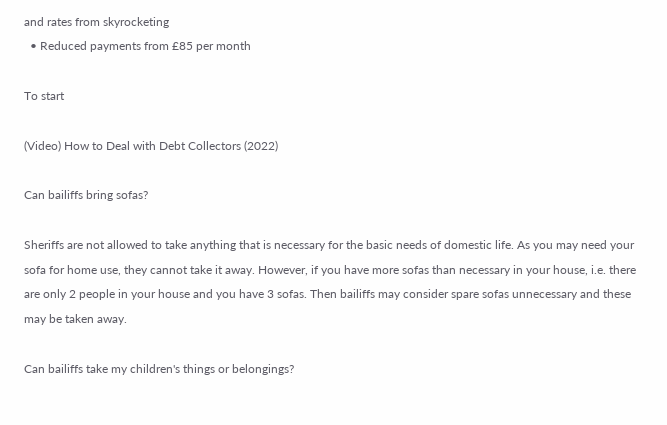and rates from skyrocketing
  • Reduced payments from £85 per month

To start

(Video) How to Deal with Debt Collectors (2022)

Can bailiffs bring sofas?

Sheriffs are not allowed to take anything that is necessary for the basic needs of domestic life. As you may need your sofa for home use, they cannot take it away. However, if you have more sofas than necessary in your house, i.e. there are only 2 people in your house and you have 3 sofas. Then bailiffs may consider spare sofas unnecessary and these may be taken away.

Can bailiffs take my children's things or belongings?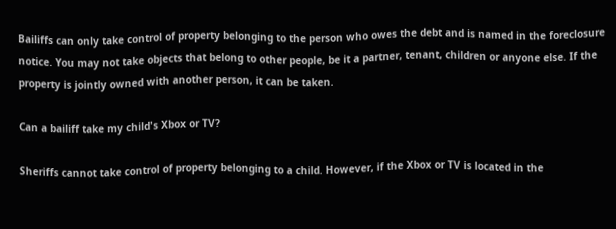Bailiffs can only take control of property belonging to the person who owes the debt and is named in the foreclosure notice. You may not take objects that belong to other people, be it a partner, tenant, children or anyone else. If the property is jointly owned with another person, it can be taken.

Can a bailiff take my child's Xbox or TV?

Sheriffs cannot take control of property belonging to a child. However, if the Xbox or TV is located in the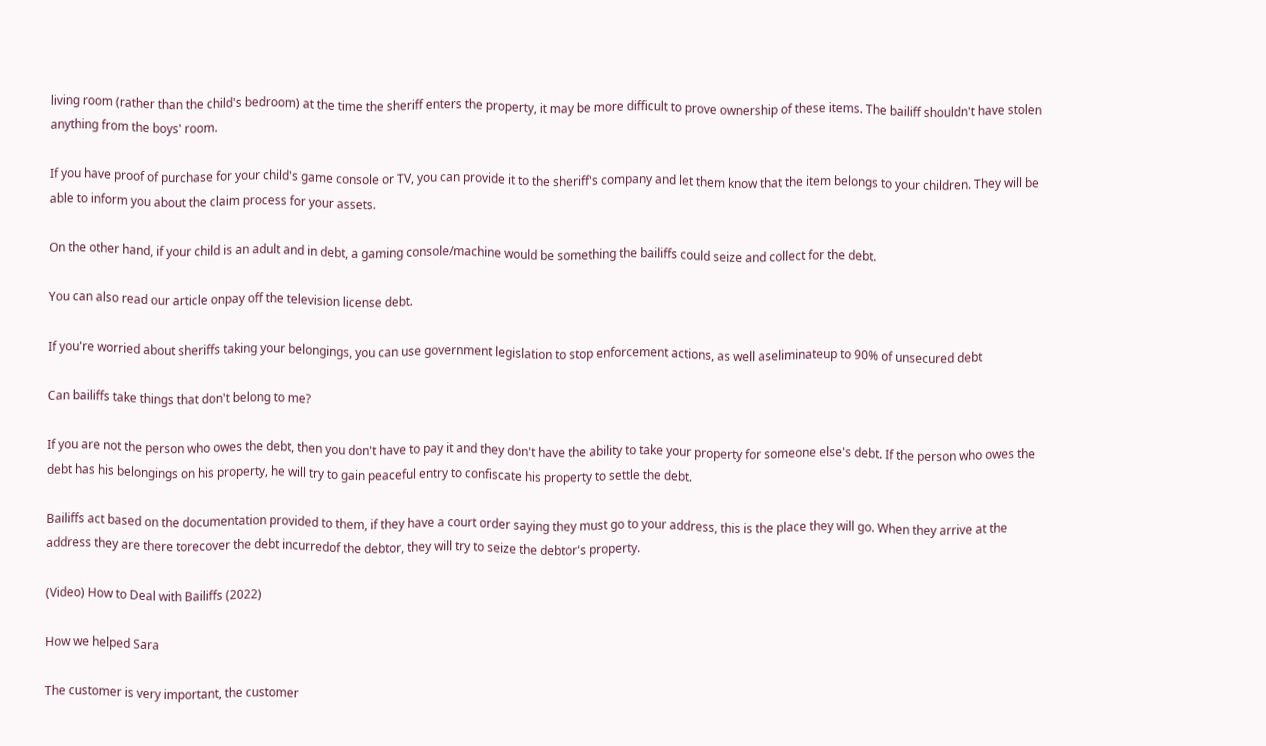living room (rather than the child's bedroom) at the time the sheriff enters the property, it may be more difficult to prove ownership of these items. The bailiff shouldn't have stolen anything from the boys' room.

If you have proof of purchase for your child's game console or TV, you can provide it to the sheriff's company and let them know that the item belongs to your children. They will be able to inform you about the claim process for your assets.

On the other hand, if your child is an adult and in debt, a gaming console/machine would be something the bailiffs could seize and collect for the debt.

You can also read our article onpay off the television license debt.

If you're worried about sheriffs taking your belongings, you can use government legislation to stop enforcement actions, as well aseliminateup to 90% of unsecured debt

Can bailiffs take things that don't belong to me?

If you are not the person who owes the debt, then you don't have to pay it and they don't have the ability to take your property for someone else's debt. If the person who owes the debt has his belongings on his property, he will try to gain peaceful entry to confiscate his property to settle the debt.

Bailiffs act based on the documentation provided to them, if they have a court order saying they must go to your address, this is the place they will go. When they arrive at the address they are there torecover the debt incurredof the debtor, they will try to seize the debtor's property.

(Video) How to Deal with Bailiffs (2022)

How we helped Sara

The customer is very important, the customer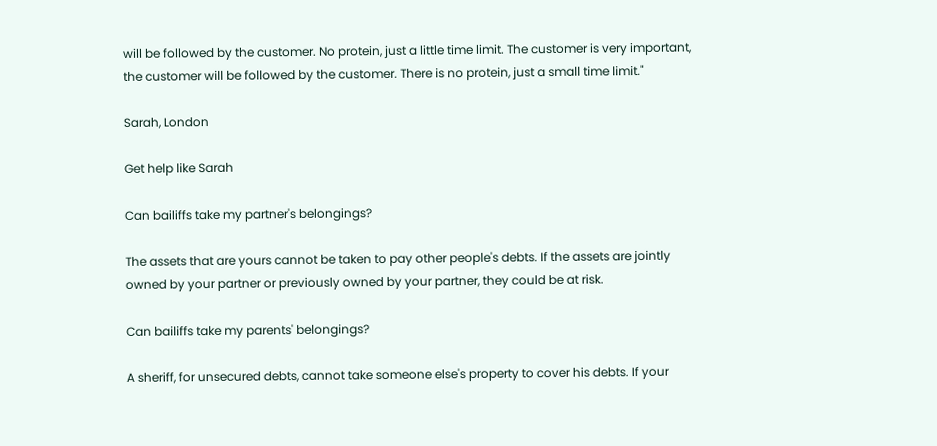will be followed by the customer. No protein, just a little time limit. The customer is very important, the customer will be followed by the customer. There is no protein, just a small time limit."

Sarah, London

Get help like Sarah

Can bailiffs take my partner's belongings?

The assets that are yours cannot be taken to pay other people's debts. If the assets are jointly owned by your partner or previously owned by your partner, they could be at risk.

Can bailiffs take my parents' belongings?

A sheriff, for unsecured debts, cannot take someone else's property to cover his debts. If your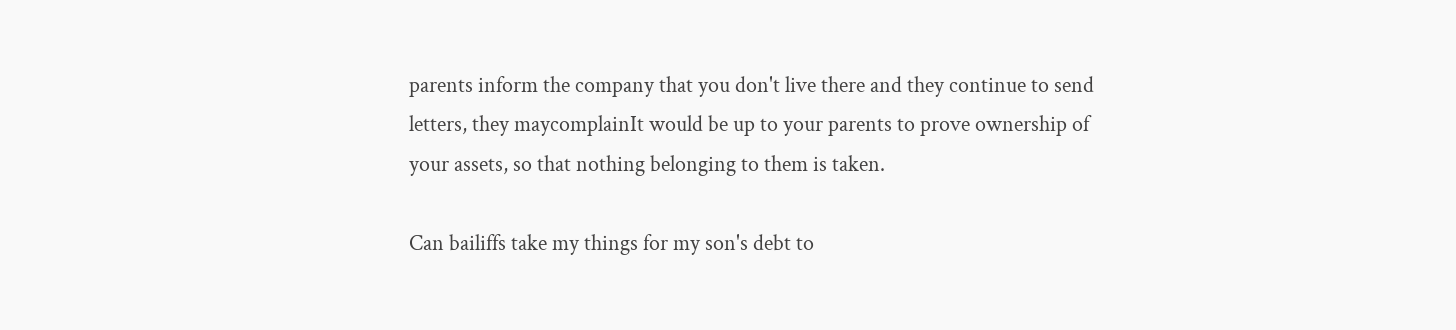parents inform the company that you don't live there and they continue to send letters, they maycomplainIt would be up to your parents to prove ownership of your assets, so that nothing belonging to them is taken.

Can bailiffs take my things for my son's debt to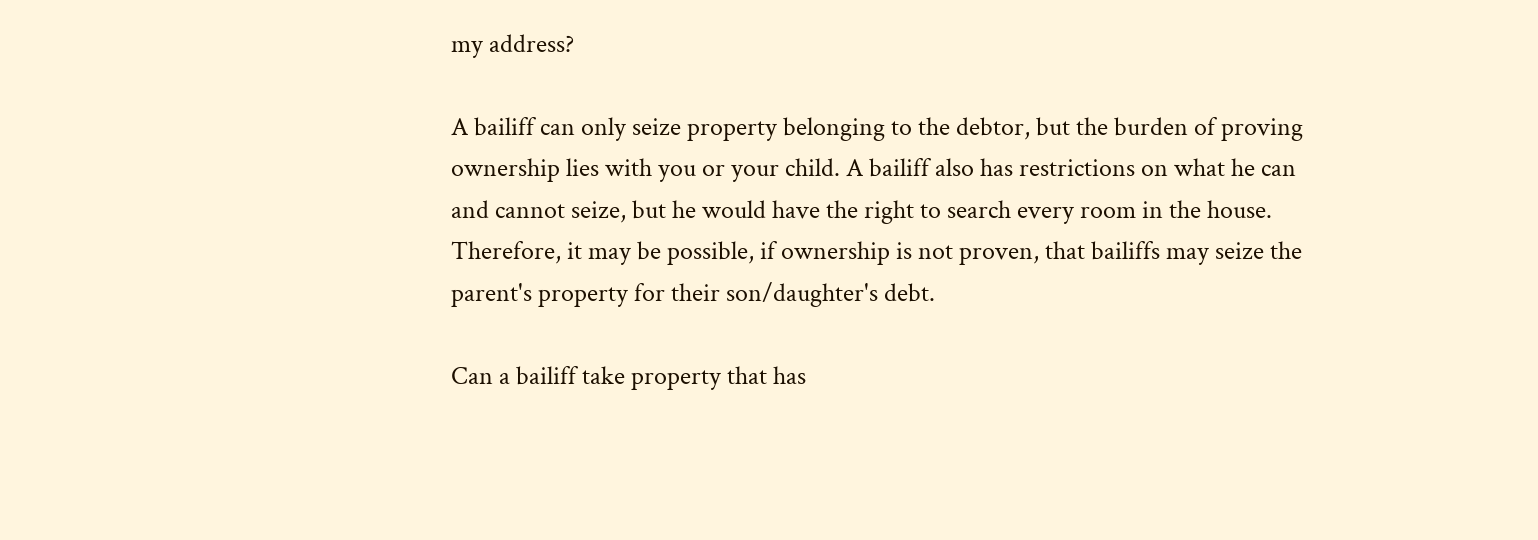my address?

A bailiff can only seize property belonging to the debtor, but the burden of proving ownership lies with you or your child. A bailiff also has restrictions on what he can and cannot seize, but he would have the right to search every room in the house. Therefore, it may be possible, if ownership is not proven, that bailiffs may seize the parent's property for their son/daughter's debt.

Can a bailiff take property that has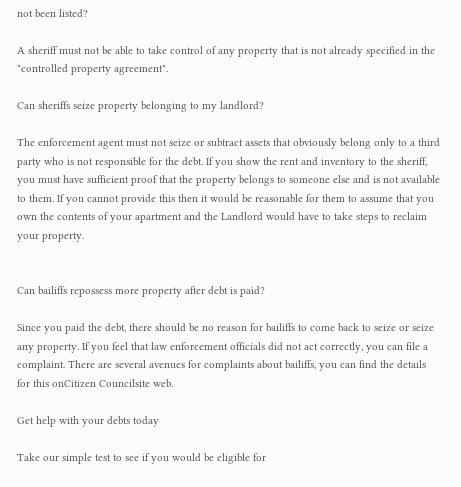not been listed?

A sheriff must not be able to take control of any property that is not already specified in the "controlled property agreement".

Can sheriffs seize property belonging to my landlord?

The enforcement agent must not seize or subtract assets that obviously belong only to a third party who is not responsible for the debt. If you show the rent and inventory to the sheriff, you must have sufficient proof that the property belongs to someone else and is not available to them. If you cannot provide this then it would be reasonable for them to assume that you own the contents of your apartment and the Landlord would have to take steps to reclaim your property.


Can bailiffs repossess more property after debt is paid?

Since you paid the debt, there should be no reason for bailiffs to come back to seize or seize any property. If you feel that law enforcement officials did not act correctly, you can file a complaint. There are several avenues for complaints about bailiffs, you can find the details for this onCitizen Councilsite web.

Get help with your debts today

Take our simple test to see if you would be eligible for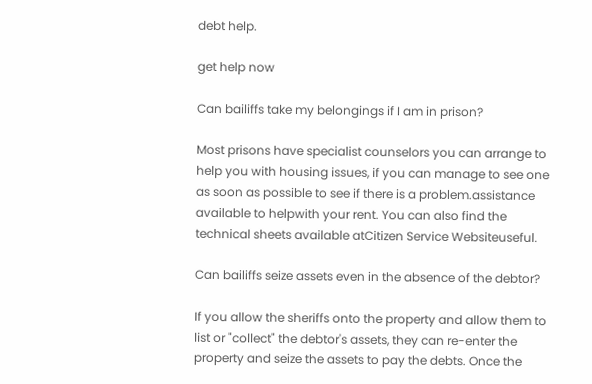debt help.

get help now

Can bailiffs take my belongings if I am in prison?

Most prisons have specialist counselors you can arrange to help you with housing issues, if you can manage to see one as soon as possible to see if there is a problem.assistance available to helpwith your rent. You can also find the technical sheets available atCitizen Service Websiteuseful.

Can bailiffs seize assets even in the absence of the debtor?

If you allow the sheriffs onto the property and allow them to list or "collect" the debtor's assets, they can re-enter the property and seize the assets to pay the debts. Once the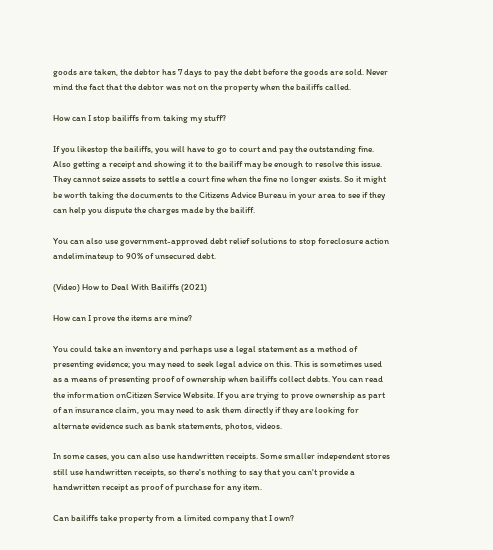goods are taken, the debtor has 7 days to pay the debt before the goods are sold. Never mind the fact that the debtor was not on the property when the bailiffs called.

How can I stop bailiffs from taking my stuff?

If you likestop the bailiffs, you will have to go to court and pay the outstanding fine. Also getting a receipt and showing it to the bailiff may be enough to resolve this issue. They cannot seize assets to settle a court fine when the fine no longer exists. So it might be worth taking the documents to the Citizens Advice Bureau in your area to see if they can help you dispute the charges made by the bailiff.

You can also use government-approved debt relief solutions to stop foreclosure action andeliminateup to 90% of unsecured debt.

(Video) How to Deal With Bailiffs (2021)

How can I prove the items are mine?

You could take an inventory and perhaps use a legal statement as a method of presenting evidence; you may need to seek legal advice on this. This is sometimes used as a means of presenting proof of ownership when bailiffs collect debts. You can read the information onCitizen Service Website. If you are trying to prove ownership as part of an insurance claim, you may need to ask them directly if they are looking for alternate evidence such as bank statements, photos, videos.

In some cases, you can also use handwritten receipts. Some smaller independent stores still use handwritten receipts, so there's nothing to say that you can't provide a handwritten receipt as proof of purchase for any item.

Can bailiffs take property from a limited company that I own?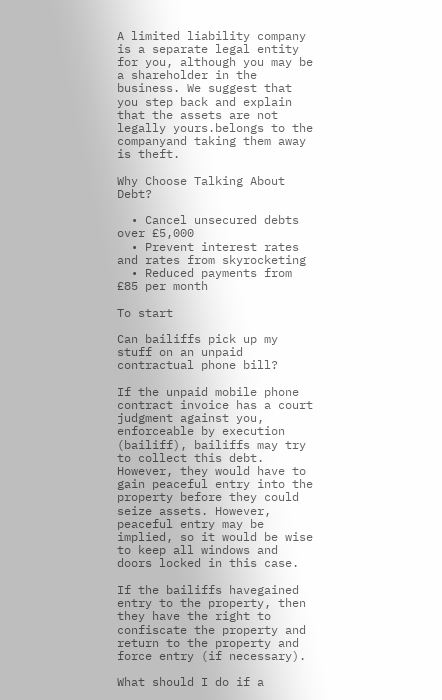A limited liability company is a separate legal entity for you, although you may be a shareholder in the business. We suggest that you step back and explain that the assets are not legally yours.belongs to the companyand taking them away is theft.

Why Choose Talking About Debt?

  • Cancel unsecured debts over £5,000
  • Prevent interest rates and rates from skyrocketing
  • Reduced payments from £85 per month

To start

Can bailiffs pick up my stuff on an unpaid contractual phone bill?

If the unpaid mobile phone contract invoice has a court judgment against you, enforceable by execution (bailiff), bailiffs may try to collect this debt. However, they would have to gain peaceful entry into the property before they could seize assets. However, peaceful entry may be implied, so it would be wise to keep all windows and doors locked in this case.

If the bailiffs havegained entry to the property, then they have the right to confiscate the property and return to the property and force entry (if necessary).

What should I do if a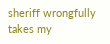sheriff wrongfully takes my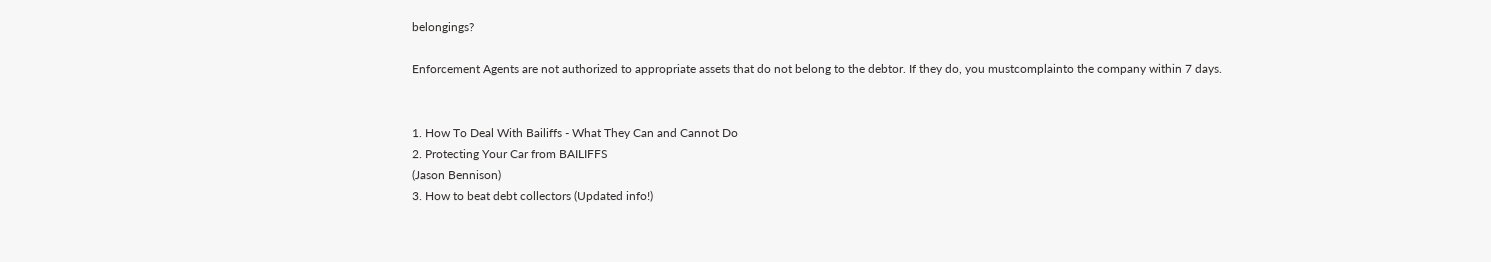belongings?

Enforcement Agents are not authorized to appropriate assets that do not belong to the debtor. If they do, you mustcomplainto the company within 7 days.


1. How To Deal With Bailiffs - What They Can and Cannot Do
2. Protecting Your Car from BAILIFFS
(Jason Bennison)
3. How to beat debt collectors (Updated info!)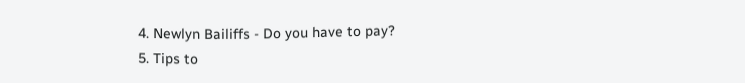4. Newlyn Bailiffs - Do you have to pay?
5. Tips to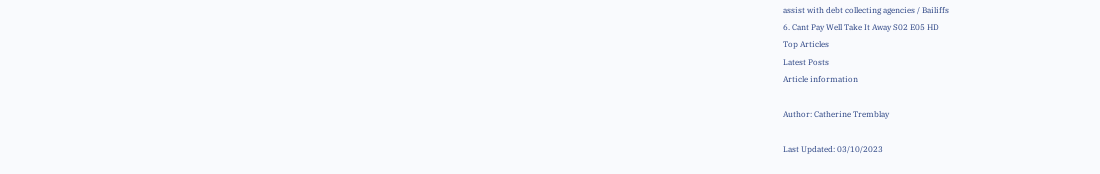assist with debt collecting agencies / Bailiffs
6. Cant Pay Well Take It Away S02 E05 HD
Top Articles
Latest Posts
Article information

Author: Catherine Tremblay

Last Updated: 03/10/2023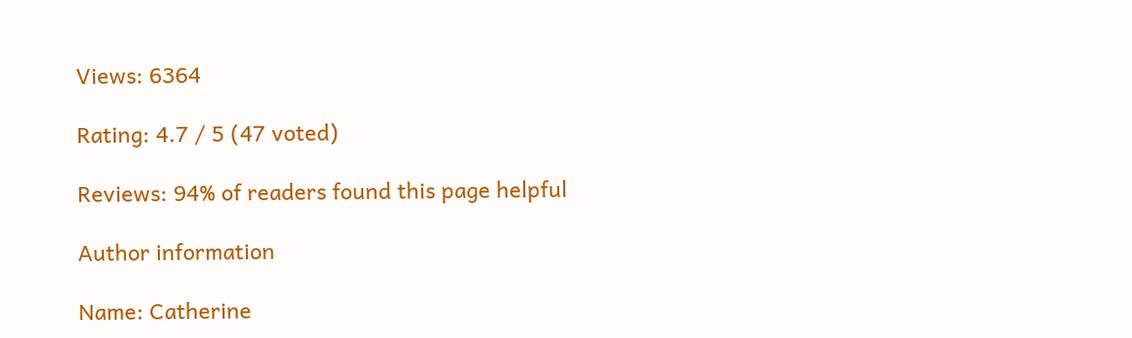Views: 6364

Rating: 4.7 / 5 (47 voted)

Reviews: 94% of readers found this page helpful

Author information

Name: Catherine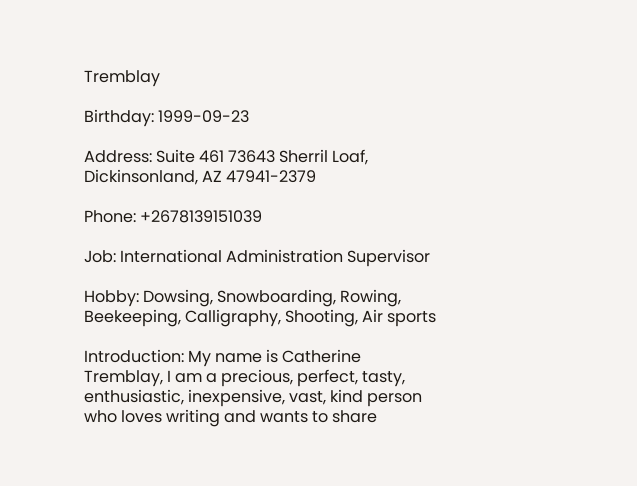Tremblay

Birthday: 1999-09-23

Address: Suite 461 73643 Sherril Loaf, Dickinsonland, AZ 47941-2379

Phone: +2678139151039

Job: International Administration Supervisor

Hobby: Dowsing, Snowboarding, Rowing, Beekeeping, Calligraphy, Shooting, Air sports

Introduction: My name is Catherine Tremblay, I am a precious, perfect, tasty, enthusiastic, inexpensive, vast, kind person who loves writing and wants to share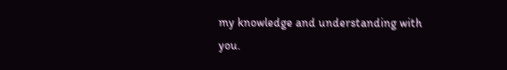my knowledge and understanding with you.